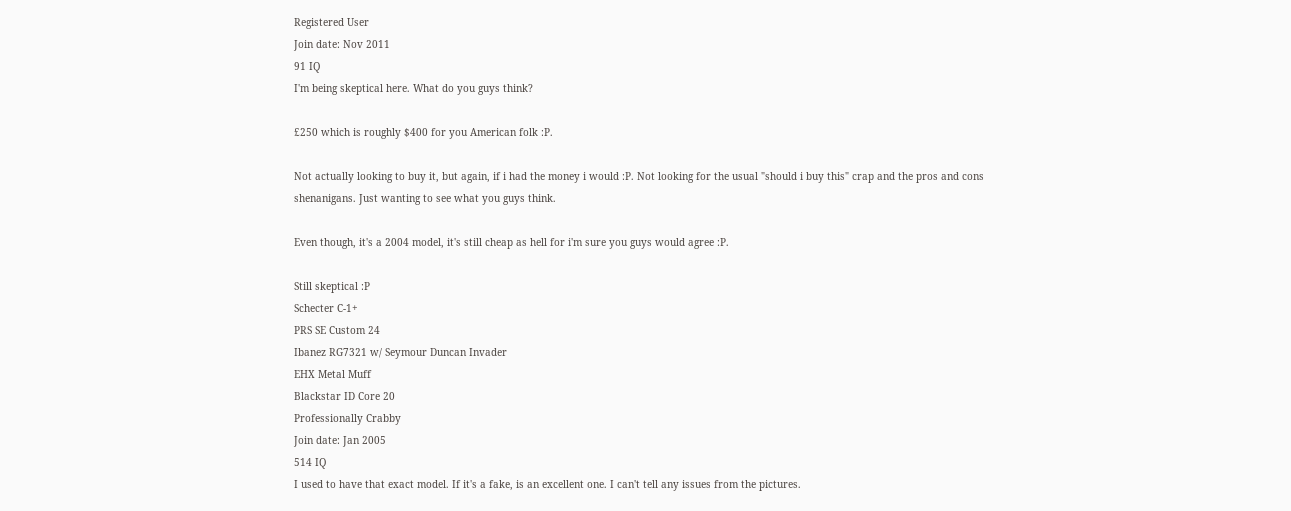Registered User
Join date: Nov 2011
91 IQ
I'm being skeptical here. What do you guys think?

£250 which is roughly $400 for you American folk :P.

Not actually looking to buy it, but again, if i had the money i would :P. Not looking for the usual "should i buy this" crap and the pros and cons shenanigans. Just wanting to see what you guys think.

Even though, it's a 2004 model, it's still cheap as hell for i'm sure you guys would agree :P.

Still skeptical :P
Schecter C-1+
PRS SE Custom 24
Ibanez RG7321 w/ Seymour Duncan Invader
EHX Metal Muff
Blackstar ID Core 20
Professionally Crabby
Join date: Jan 2005
514 IQ
I used to have that exact model. If it's a fake, is an excellent one. I can't tell any issues from the pictures.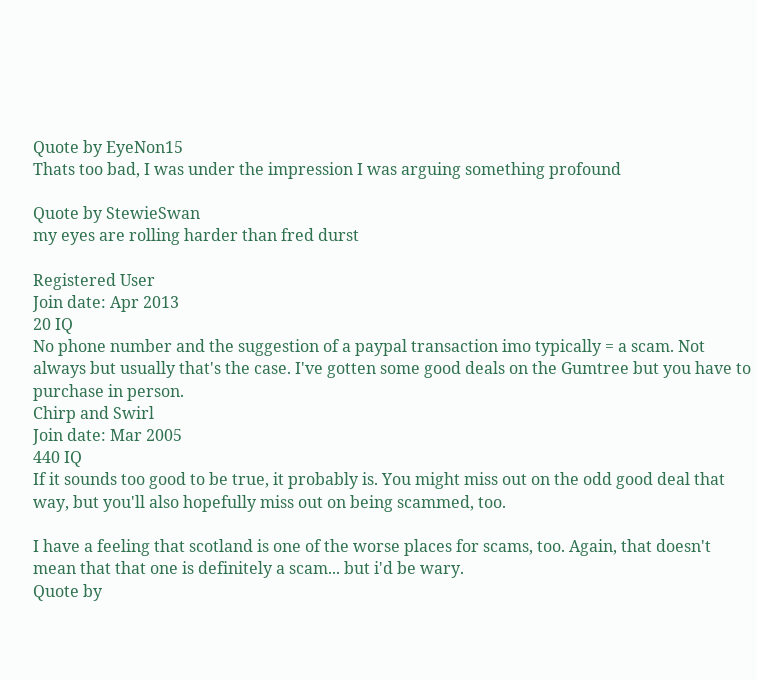Quote by EyeNon15
Thats too bad, I was under the impression I was arguing something profound

Quote by StewieSwan
my eyes are rolling harder than fred durst

Registered User
Join date: Apr 2013
20 IQ
No phone number and the suggestion of a paypal transaction imo typically = a scam. Not always but usually that's the case. I've gotten some good deals on the Gumtree but you have to purchase in person.
Chirp and Swirl
Join date: Mar 2005
440 IQ
If it sounds too good to be true, it probably is. You might miss out on the odd good deal that way, but you'll also hopefully miss out on being scammed, too.

I have a feeling that scotland is one of the worse places for scams, too. Again, that doesn't mean that that one is definitely a scam... but i'd be wary.
Quote by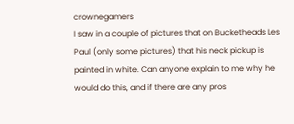crownegamers
I saw in a couple of pictures that on Bucketheads Les Paul (only some pictures) that his neck pickup is painted in white. Can anyone explain to me why he would do this, and if there are any pros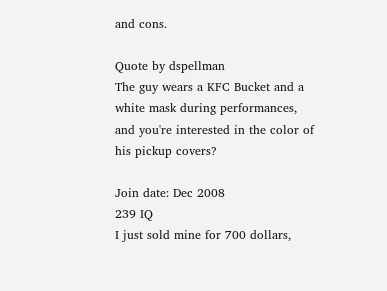and cons.

Quote by dspellman
The guy wears a KFC Bucket and a white mask during performances, and you're interested in the color of his pickup covers?

Join date: Dec 2008
239 IQ
I just sold mine for 700 dollars,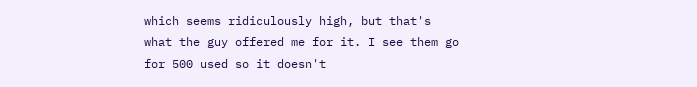which seems ridiculously high, but that's what the guy offered me for it. I see them go for 500 used so it doesn't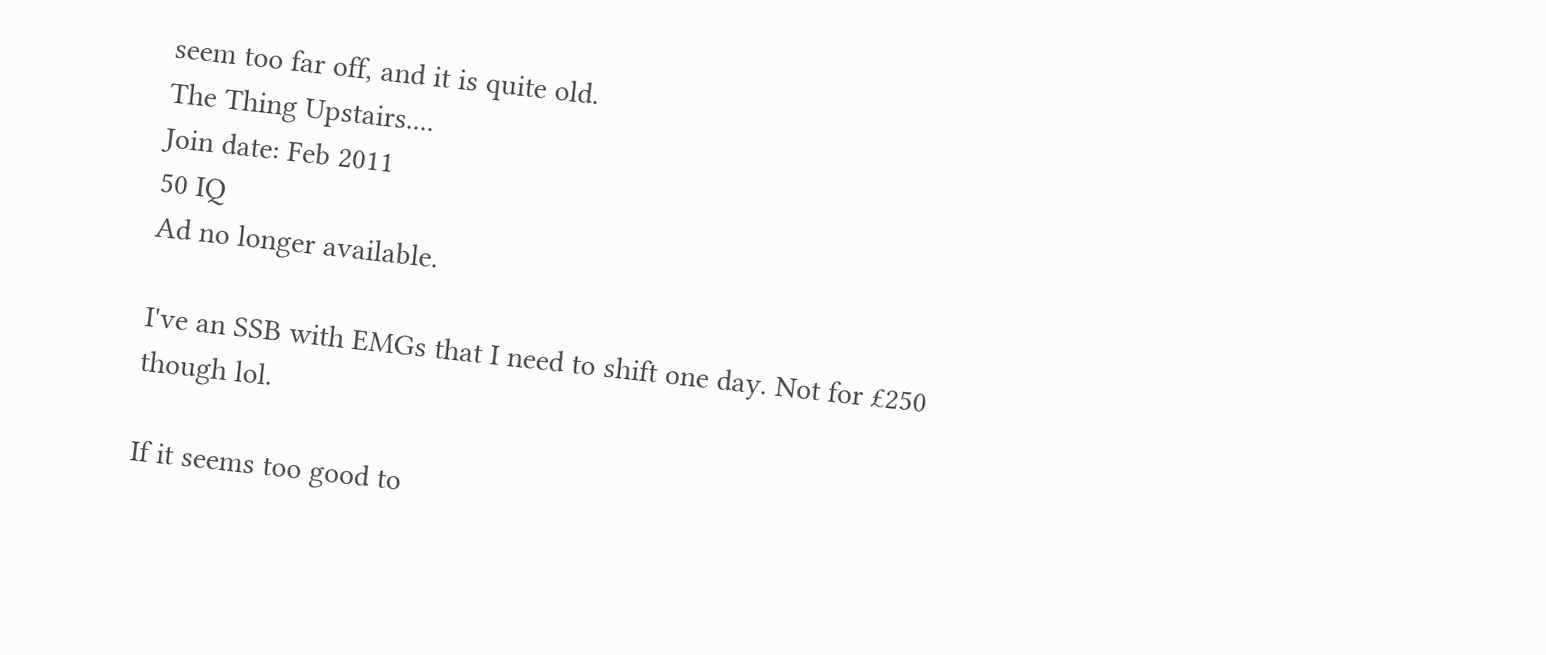seem too far off, and it is quite old.
The Thing Upstairs....
Join date: Feb 2011
50 IQ
Ad no longer available.

I've an SSB with EMGs that I need to shift one day. Not for £250 though lol.

If it seems too good to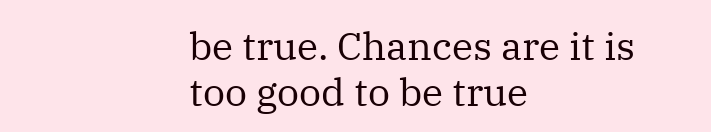be true. Chances are it is too good to be true